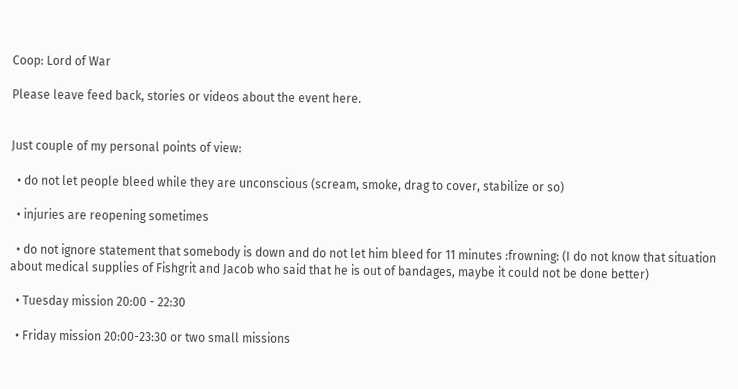Coop: Lord of War

Please leave feed back, stories or videos about the event here.


Just couple of my personal points of view:

  • do not let people bleed while they are unconscious (scream, smoke, drag to cover, stabilize or so)

  • injuries are reopening sometimes

  • do not ignore statement that somebody is down and do not let him bleed for 11 minutes :frowning: (I do not know that situation about medical supplies of Fishgrit and Jacob who said that he is out of bandages, maybe it could not be done better)

  • Tuesday mission 20:00 - 22:30

  • Friday mission 20:00-23:30 or two small missions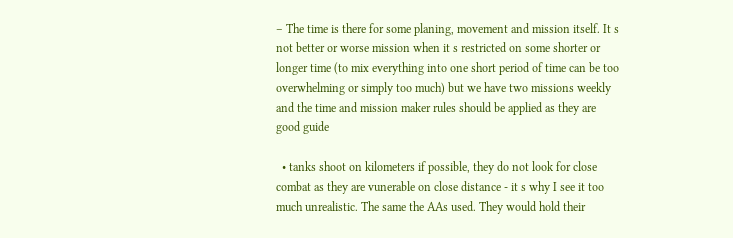– The time is there for some planing, movement and mission itself. It s not better or worse mission when it s restricted on some shorter or longer time (to mix everything into one short period of time can be too overwhelming or simply too much) but we have two missions weekly and the time and mission maker rules should be applied as they are good guide

  • tanks shoot on kilometers if possible, they do not look for close combat as they are vunerable on close distance - it s why I see it too much unrealistic. The same the AAs used. They would hold their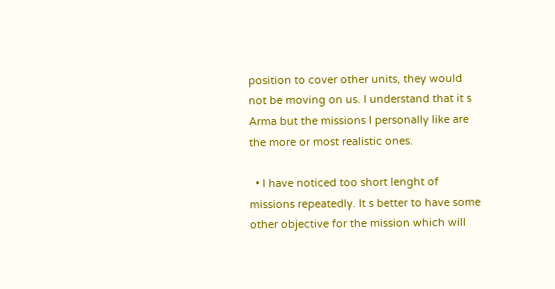position to cover other units, they would not be moving on us. I understand that it s Arma but the missions I personally like are the more or most realistic ones.

  • I have noticed too short lenght of missions repeatedly. It s better to have some other objective for the mission which will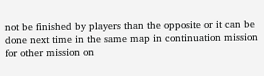not be finished by players than the opposite or it can be done next time in the same map in continuation mission for other mission on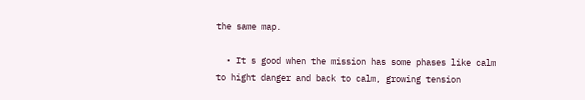the same map.

  • It s good when the mission has some phases like calm to hight danger and back to calm, growing tension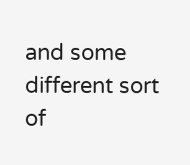and some different sort of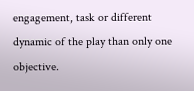engagement, task or different dynamic of the play than only one objective.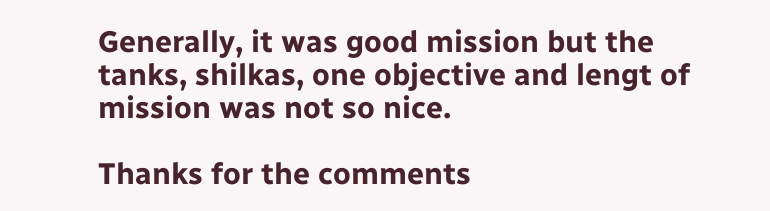Generally, it was good mission but the tanks, shilkas, one objective and lengt of mission was not so nice.

Thanks for the comments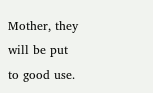Mother, they will be put to good use.